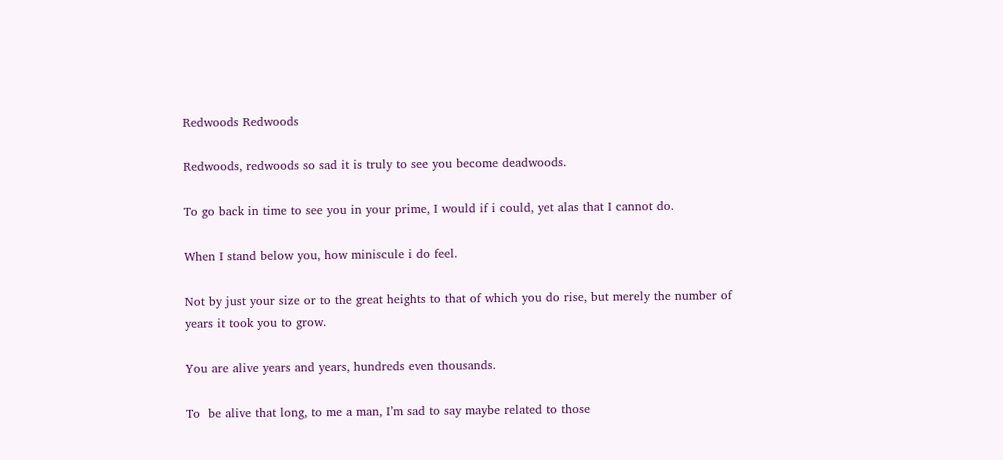Redwoods Redwoods

Redwoods, redwoods so sad it is truly to see you become deadwoods.

To go back in time to see you in your prime, I would if i could, yet alas that I cannot do.

When I stand below you, how miniscule i do feel.

Not by just your size or to the great heights to that of which you do rise, but merely the number of years it took you to grow.

You are alive years and years, hundreds even thousands.

To  be alive that long, to me a man, I’m sad to say maybe related to those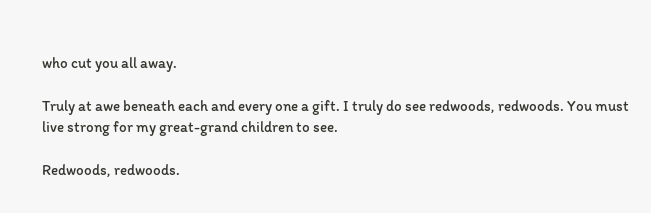who cut you all away.

Truly at awe beneath each and every one a gift. I truly do see redwoods, redwoods. You must live strong for my great-grand children to see.

Redwoods, redwoods.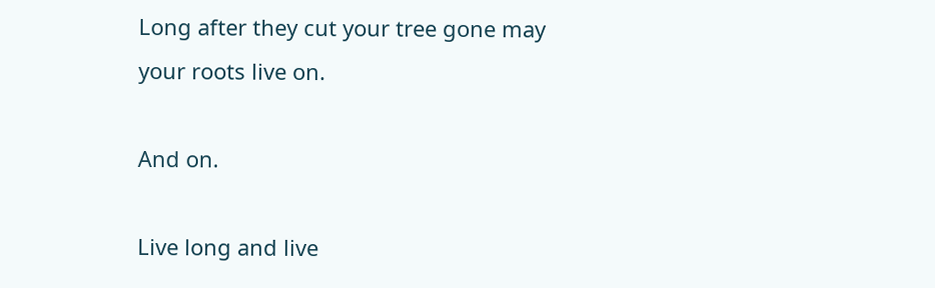Long after they cut your tree gone may your roots live on.

And on.

Live long and live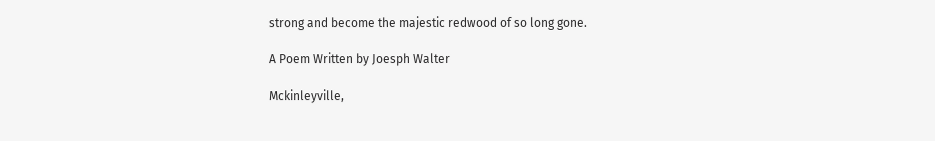strong and become the majestic redwood of so long gone.

A Poem Written by Joesph Walter

Mckinleyville,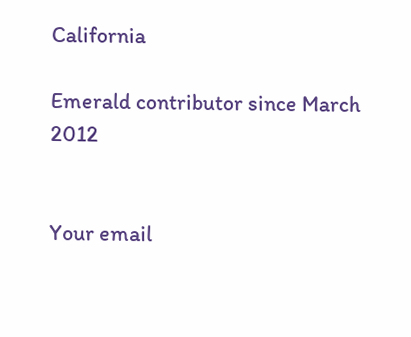California

Emerald contributor since March 2012


Your email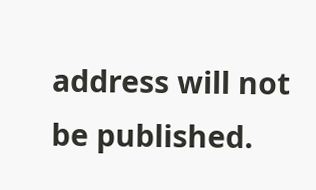address will not be published.